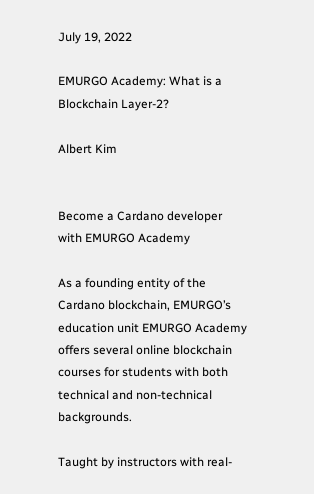July 19, 2022

EMURGO Academy: What is a Blockchain Layer-2?

Albert Kim


Become a Cardano developer with EMURGO Academy

As a founding entity of the Cardano blockchain, EMURGO’s education unit EMURGO Academy offers several online blockchain courses for students with both technical and non-technical backgrounds.

Taught by instructors with real-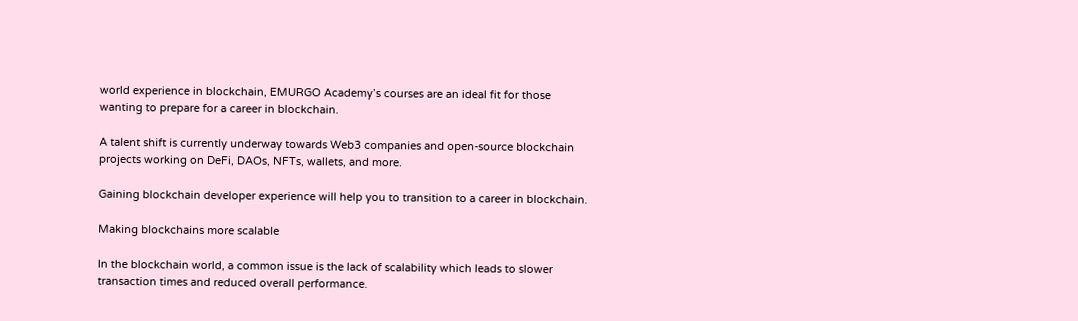world experience in blockchain, EMURGO Academy’s courses are an ideal fit for those wanting to prepare for a career in blockchain.

A talent shift is currently underway towards Web3 companies and open-source blockchain projects working on DeFi, DAOs, NFTs, wallets, and more.

Gaining blockchain developer experience will help you to transition to a career in blockchain.

Making blockchains more scalable

In the blockchain world, a common issue is the lack of scalability which leads to slower transaction times and reduced overall performance.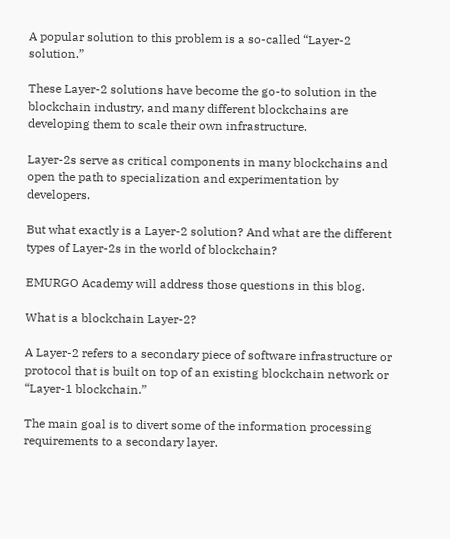A popular solution to this problem is a so-called “Layer-2 solution.”

These Layer-2 solutions have become the go-to solution in the blockchain industry, and many different blockchains are developing them to scale their own infrastructure.

Layer-2s serve as critical components in many blockchains and open the path to specialization and experimentation by developers.

But what exactly is a Layer-2 solution? And what are the different types of Layer-2s in the world of blockchain?

EMURGO Academy will address those questions in this blog.

What is a blockchain Layer-2?

A Layer-2 refers to a secondary piece of software infrastructure or protocol that is built on top of an existing blockchain network or “Layer-1 blockchain.”

The main goal is to divert some of the information processing requirements to a secondary layer.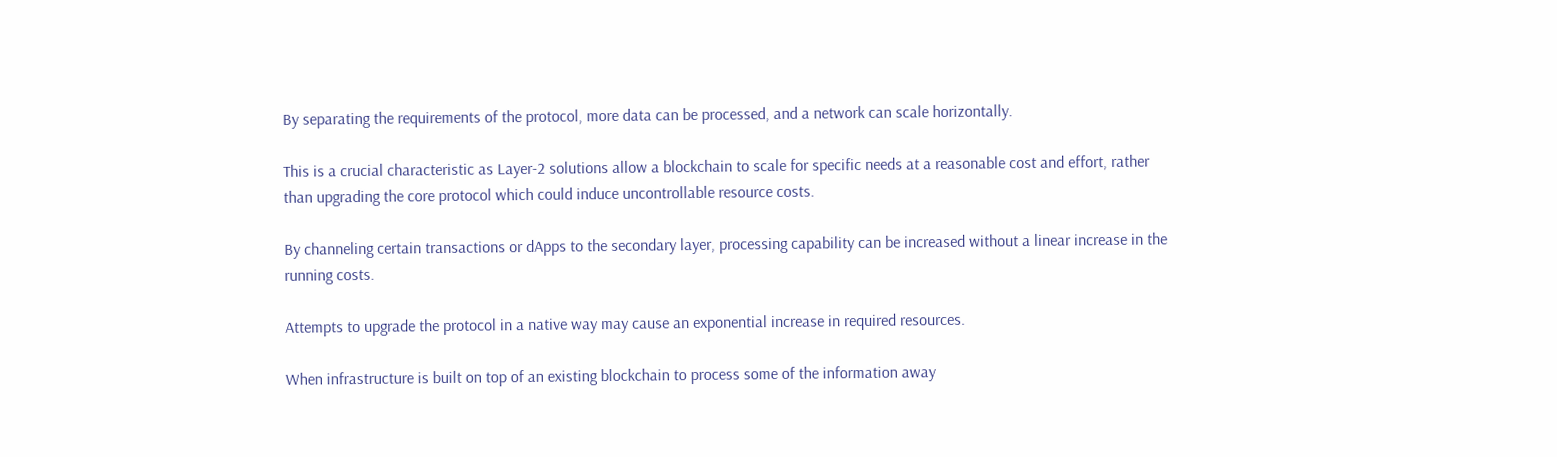By separating the requirements of the protocol, more data can be processed, and a network can scale horizontally.

This is a crucial characteristic as Layer-2 solutions allow a blockchain to scale for specific needs at a reasonable cost and effort, rather than upgrading the core protocol which could induce uncontrollable resource costs.

By channeling certain transactions or dApps to the secondary layer, processing capability can be increased without a linear increase in the running costs.

Attempts to upgrade the protocol in a native way may cause an exponential increase in required resources.

When infrastructure is built on top of an existing blockchain to process some of the information away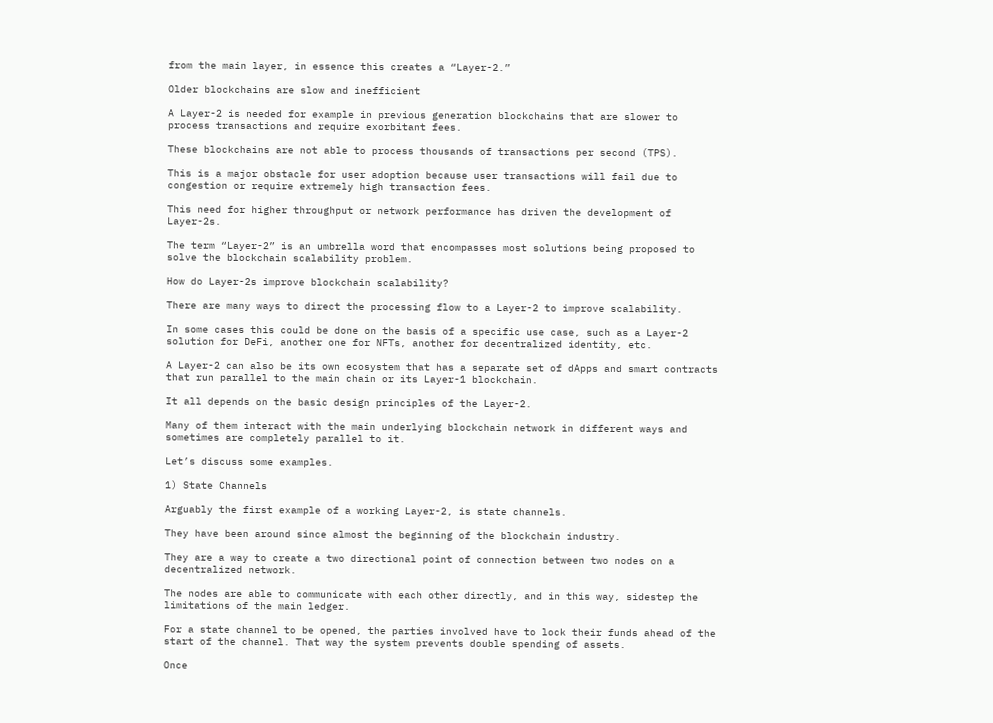from the main layer, in essence this creates a “Layer-2.”

Older blockchains are slow and inefficient

A Layer-2 is needed for example in previous generation blockchains that are slower to process transactions and require exorbitant fees.

These blockchains are not able to process thousands of transactions per second (TPS).

This is a major obstacle for user adoption because user transactions will fail due to congestion or require extremely high transaction fees.

This need for higher throughput or network performance has driven the development of Layer-2s.

The term “Layer-2” is an umbrella word that encompasses most solutions being proposed to solve the blockchain scalability problem.

How do Layer-2s improve blockchain scalability?

There are many ways to direct the processing flow to a Layer-2 to improve scalability.

In some cases this could be done on the basis of a specific use case, such as a Layer-2 solution for DeFi, another one for NFTs, another for decentralized identity, etc.

A Layer-2 can also be its own ecosystem that has a separate set of dApps and smart contracts that run parallel to the main chain or its Layer-1 blockchain.

It all depends on the basic design principles of the Layer-2.

Many of them interact with the main underlying blockchain network in different ways and sometimes are completely parallel to it.

Let’s discuss some examples.

1) State Channels

Arguably the first example of a working Layer-2, is state channels.

They have been around since almost the beginning of the blockchain industry.

They are a way to create a two directional point of connection between two nodes on a decentralized network.

The nodes are able to communicate with each other directly, and in this way, sidestep the limitations of the main ledger.

For a state channel to be opened, the parties involved have to lock their funds ahead of the start of the channel. That way the system prevents double spending of assets.

Once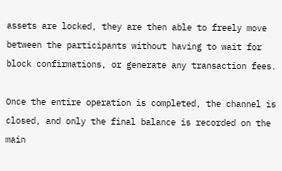assets are locked, they are then able to freely move between the participants without having to wait for block confirmations, or generate any transaction fees.

Once the entire operation is completed, the channel is closed, and only the final balance is recorded on the main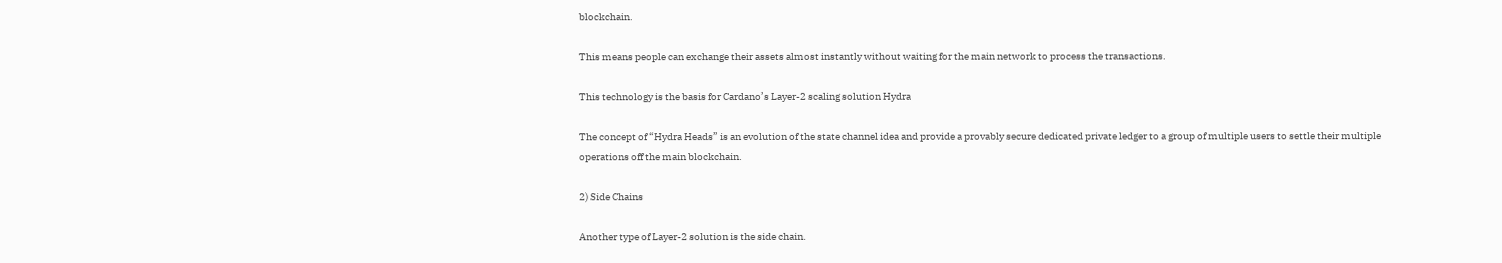blockchain.

This means people can exchange their assets almost instantly without waiting for the main network to process the transactions.

This technology is the basis for Cardano’s Layer-2 scaling solution Hydra

The concept of “Hydra Heads” is an evolution of the state channel idea and provide a provably secure dedicated private ledger to a group of multiple users to settle their multiple operations off the main blockchain.

2) Side Chains

Another type of Layer-2 solution is the side chain.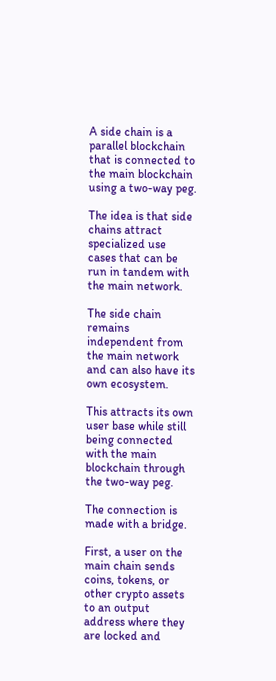A side chain is a parallel blockchain that is connected to the main blockchain using a two-way peg.

The idea is that side chains attract specialized use cases that can be run in tandem with the main network.

The side chain remains independent from the main network and can also have its own ecosystem.

This attracts its own user base while still being connected with the main blockchain through the two-way peg.

The connection is made with a bridge.

First, a user on the main chain sends coins, tokens, or other crypto assets to an output address where they are locked and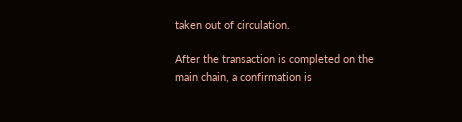taken out of circulation.

After the transaction is completed on the main chain, a confirmation is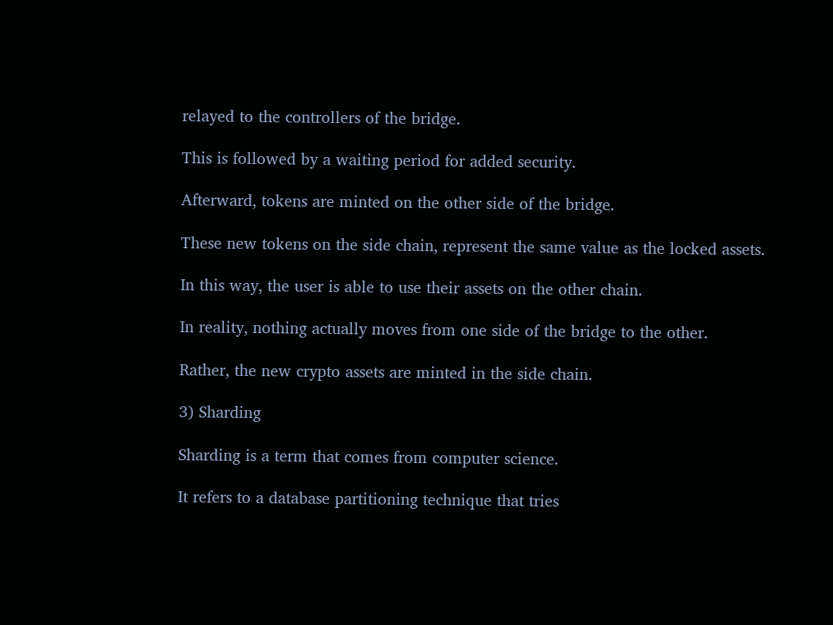relayed to the controllers of the bridge.

This is followed by a waiting period for added security.

Afterward, tokens are minted on the other side of the bridge.

These new tokens on the side chain, represent the same value as the locked assets.

In this way, the user is able to use their assets on the other chain.

In reality, nothing actually moves from one side of the bridge to the other.

Rather, the new crypto assets are minted in the side chain.

3) Sharding

Sharding is a term that comes from computer science.

It refers to a database partitioning technique that tries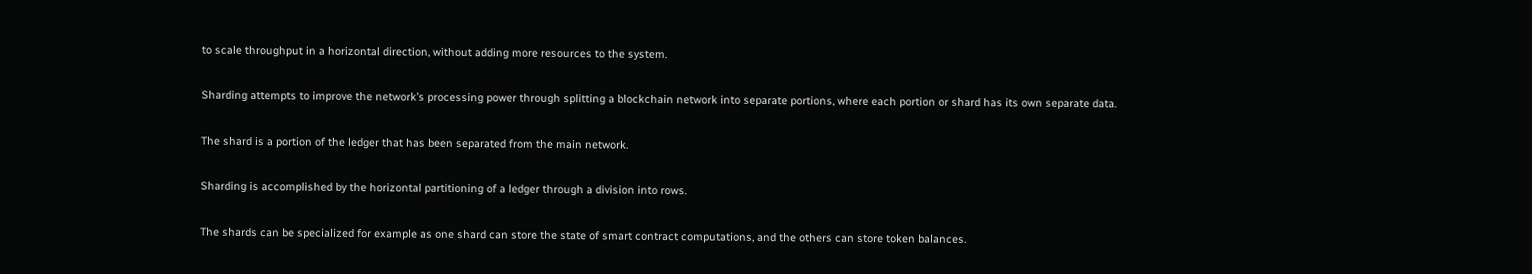to scale throughput in a horizontal direction, without adding more resources to the system.

Sharding attempts to improve the network’s processing power through splitting a blockchain network into separate portions, where each portion or shard has its own separate data.

The shard is a portion of the ledger that has been separated from the main network.

Sharding is accomplished by the horizontal partitioning of a ledger through a division into rows.

The shards can be specialized for example as one shard can store the state of smart contract computations, and the others can store token balances.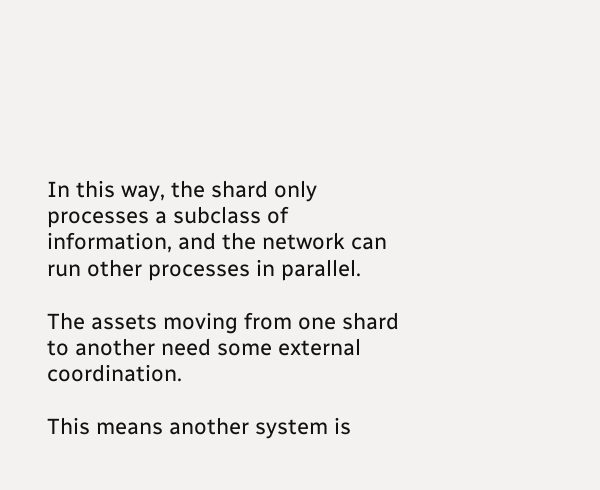In this way, the shard only processes a subclass of information, and the network can run other processes in parallel.

The assets moving from one shard to another need some external coordination.

This means another system is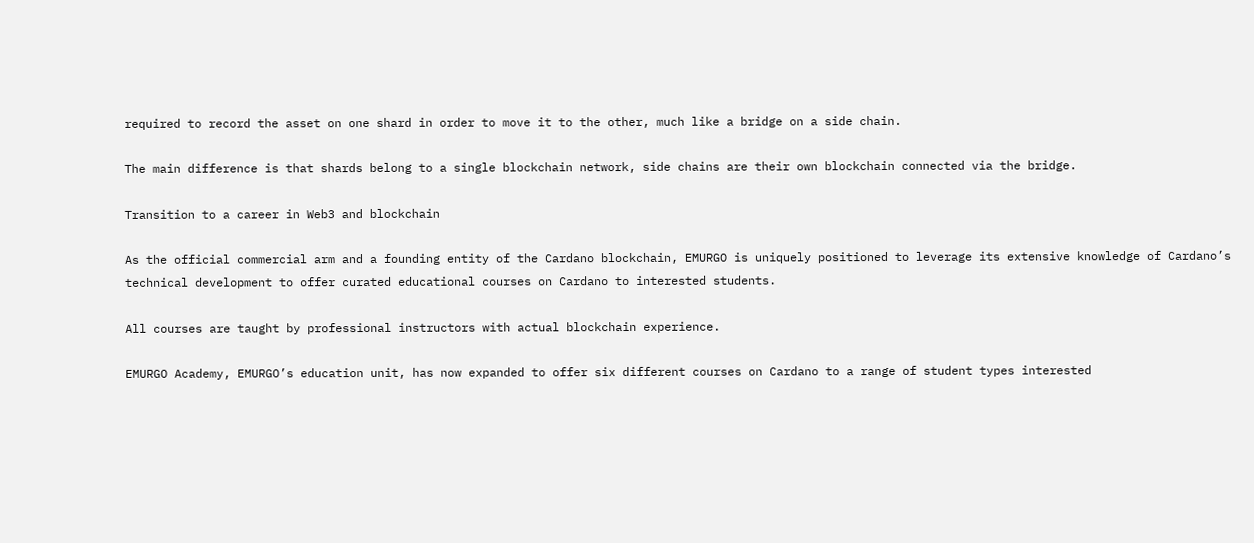required to record the asset on one shard in order to move it to the other, much like a bridge on a side chain.

The main difference is that shards belong to a single blockchain network, side chains are their own blockchain connected via the bridge.

Transition to a career in Web3 and blockchain

As the official commercial arm and a founding entity of the Cardano blockchain, EMURGO is uniquely positioned to leverage its extensive knowledge of Cardano’s technical development to offer curated educational courses on Cardano to interested students.

All courses are taught by professional instructors with actual blockchain experience.

EMURGO Academy, EMURGO’s education unit, has now expanded to offer six different courses on Cardano to a range of student types interested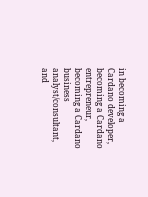in becoming a Cardano developer, becoming a Cardano entrepreneur, becoming a Cardano business analyst/consultant, and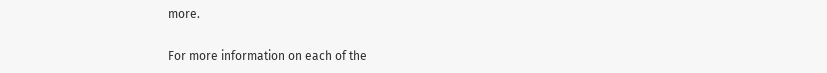more.

For more information on each of the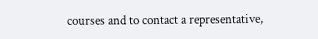courses and to contact a representative,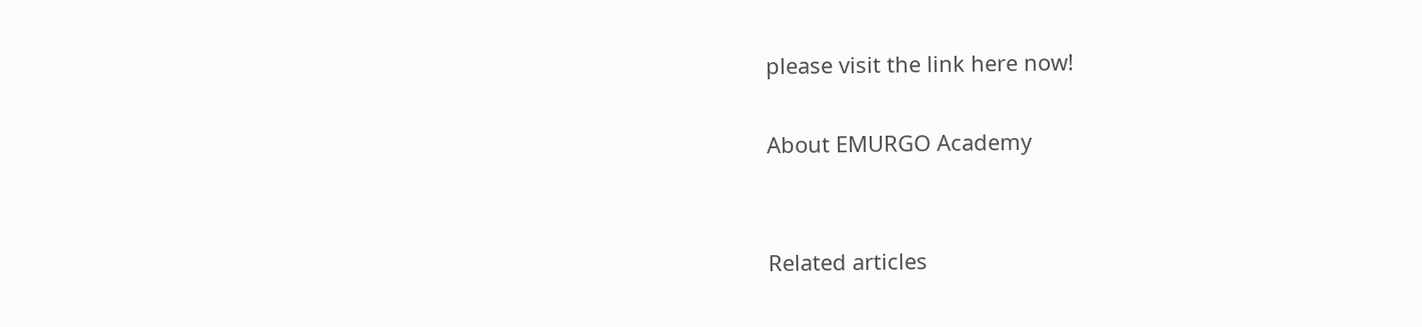please visit the link here now!

About EMURGO Academy


Related articles